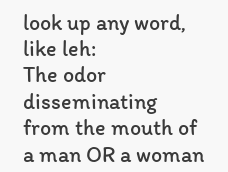look up any word, like leh:
The odor disseminating from the mouth of a man OR a woman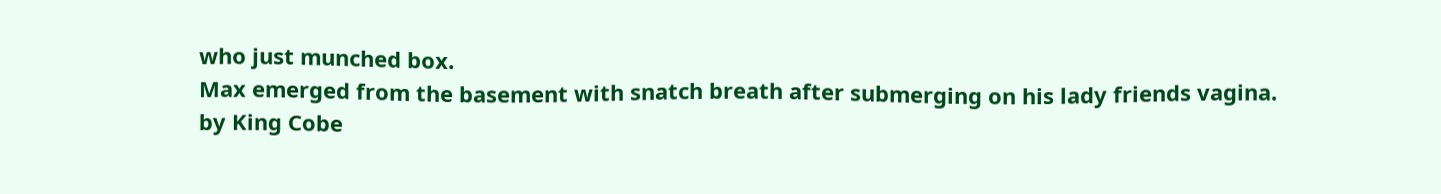who just munched box.
Max emerged from the basement with snatch breath after submerging on his lady friends vagina.
by King Cobe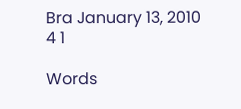Bra January 13, 2010
4 1

Words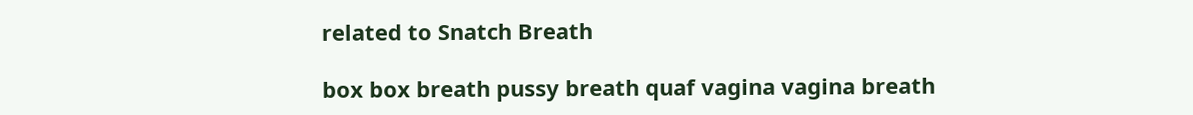related to Snatch Breath

box box breath pussy breath quaf vagina vagina breath